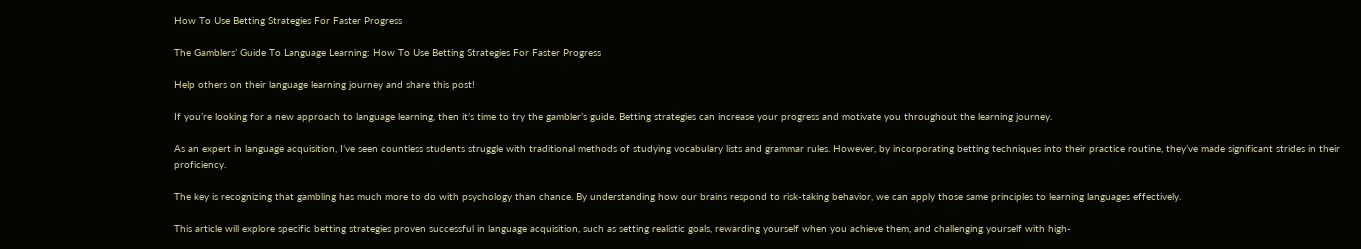How To Use Betting Strategies For Faster Progress

The Gamblers’ Guide To Language Learning: How To Use Betting Strategies For Faster Progress

Help others on their language learning journey and share this post!

If you’re looking for a new approach to language learning, then it’s time to try the gambler’s guide. Betting strategies can increase your progress and motivate you throughout the learning journey.

As an expert in language acquisition, I’ve seen countless students struggle with traditional methods of studying vocabulary lists and grammar rules. However, by incorporating betting techniques into their practice routine, they’ve made significant strides in their proficiency.

The key is recognizing that gambling has much more to do with psychology than chance. By understanding how our brains respond to risk-taking behavior, we can apply those same principles to learning languages effectively.

This article will explore specific betting strategies proven successful in language acquisition, such as setting realistic goals, rewarding yourself when you achieve them, and challenging yourself with high-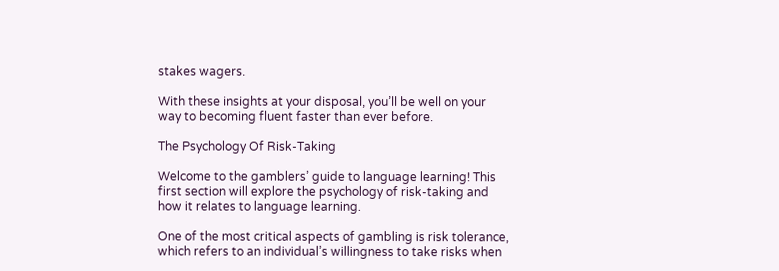stakes wagers.

With these insights at your disposal, you’ll be well on your way to becoming fluent faster than ever before.

The Psychology Of Risk-Taking

Welcome to the gamblers’ guide to language learning! This first section will explore the psychology of risk-taking and how it relates to language learning.

One of the most critical aspects of gambling is risk tolerance, which refers to an individual’s willingness to take risks when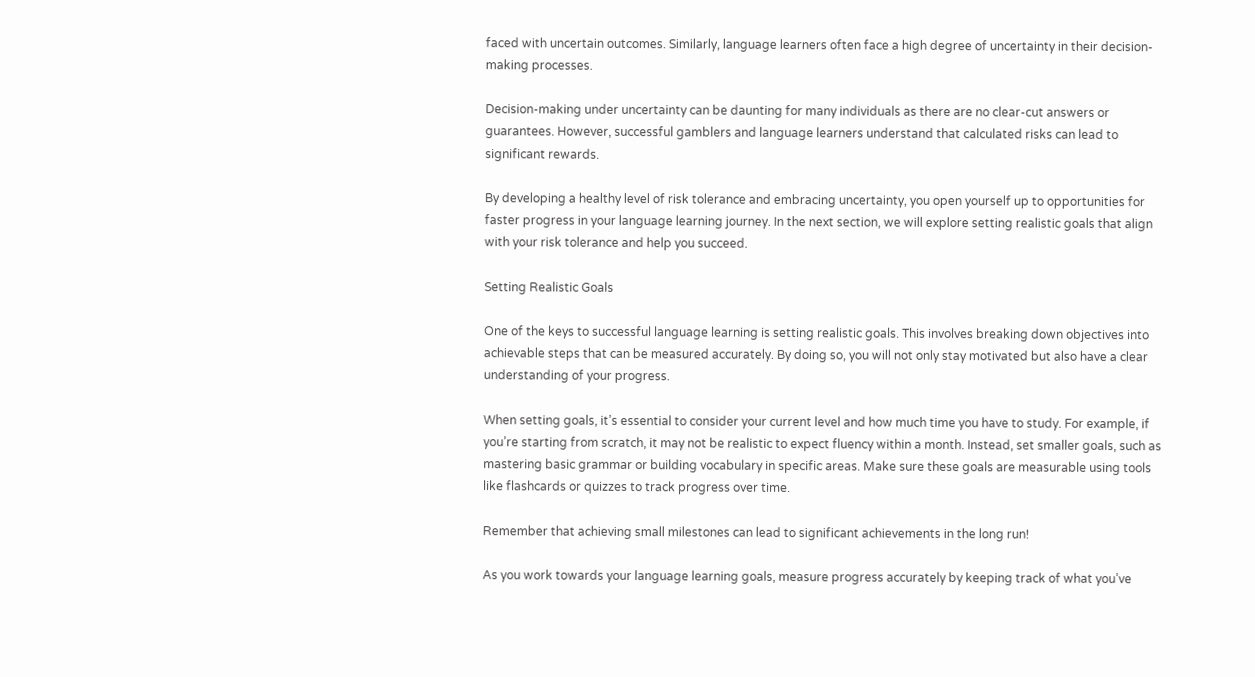faced with uncertain outcomes. Similarly, language learners often face a high degree of uncertainty in their decision-making processes.

Decision-making under uncertainty can be daunting for many individuals as there are no clear-cut answers or guarantees. However, successful gamblers and language learners understand that calculated risks can lead to significant rewards.

By developing a healthy level of risk tolerance and embracing uncertainty, you open yourself up to opportunities for faster progress in your language learning journey. In the next section, we will explore setting realistic goals that align with your risk tolerance and help you succeed.

Setting Realistic Goals

One of the keys to successful language learning is setting realistic goals. This involves breaking down objectives into achievable steps that can be measured accurately. By doing so, you will not only stay motivated but also have a clear understanding of your progress.

When setting goals, it’s essential to consider your current level and how much time you have to study. For example, if you’re starting from scratch, it may not be realistic to expect fluency within a month. Instead, set smaller goals, such as mastering basic grammar or building vocabulary in specific areas. Make sure these goals are measurable using tools like flashcards or quizzes to track progress over time.

Remember that achieving small milestones can lead to significant achievements in the long run!

As you work towards your language learning goals, measure progress accurately by keeping track of what you’ve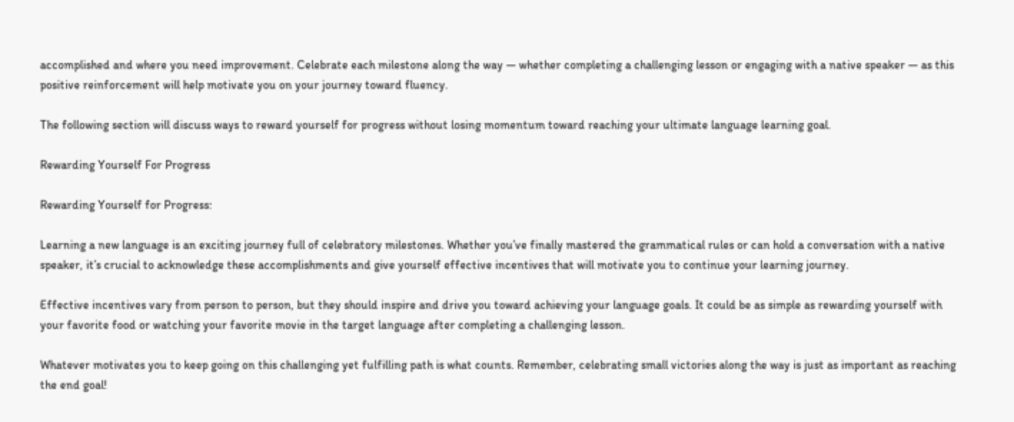accomplished and where you need improvement. Celebrate each milestone along the way — whether completing a challenging lesson or engaging with a native speaker — as this positive reinforcement will help motivate you on your journey toward fluency.

The following section will discuss ways to reward yourself for progress without losing momentum toward reaching your ultimate language learning goal.

Rewarding Yourself For Progress

Rewarding Yourself for Progress:

Learning a new language is an exciting journey full of celebratory milestones. Whether you’ve finally mastered the grammatical rules or can hold a conversation with a native speaker, it’s crucial to acknowledge these accomplishments and give yourself effective incentives that will motivate you to continue your learning journey.

Effective incentives vary from person to person, but they should inspire and drive you toward achieving your language goals. It could be as simple as rewarding yourself with your favorite food or watching your favorite movie in the target language after completing a challenging lesson.

Whatever motivates you to keep going on this challenging yet fulfilling path is what counts. Remember, celebrating small victories along the way is just as important as reaching the end goal!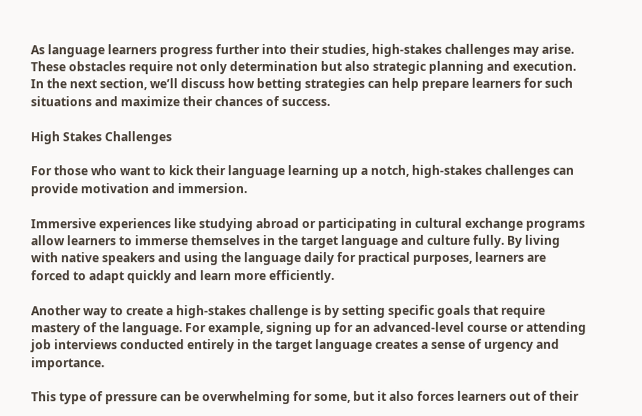As language learners progress further into their studies, high-stakes challenges may arise. These obstacles require not only determination but also strategic planning and execution. In the next section, we’ll discuss how betting strategies can help prepare learners for such situations and maximize their chances of success.

High Stakes Challenges

For those who want to kick their language learning up a notch, high-stakes challenges can provide motivation and immersion.

Immersive experiences like studying abroad or participating in cultural exchange programs allow learners to immerse themselves in the target language and culture fully. By living with native speakers and using the language daily for practical purposes, learners are forced to adapt quickly and learn more efficiently.

Another way to create a high-stakes challenge is by setting specific goals that require mastery of the language. For example, signing up for an advanced-level course or attending job interviews conducted entirely in the target language creates a sense of urgency and importance.

This type of pressure can be overwhelming for some, but it also forces learners out of their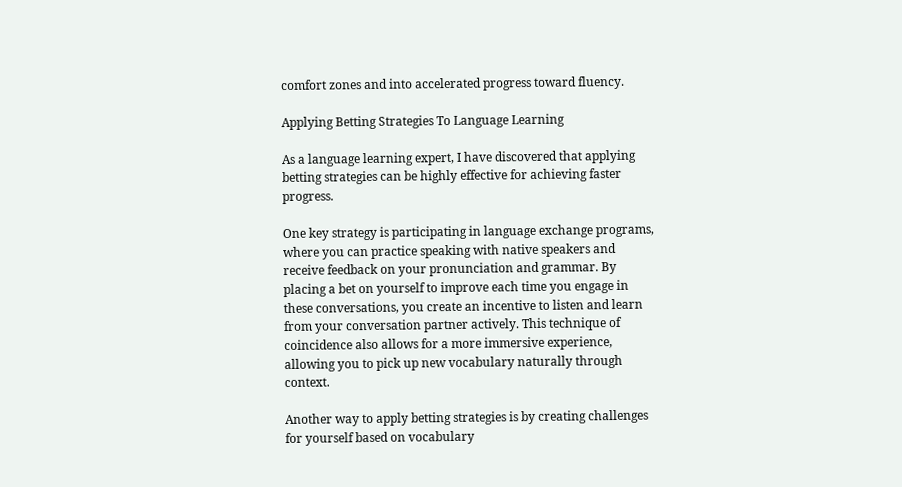comfort zones and into accelerated progress toward fluency.

Applying Betting Strategies To Language Learning

As a language learning expert, I have discovered that applying betting strategies can be highly effective for achieving faster progress.

One key strategy is participating in language exchange programs, where you can practice speaking with native speakers and receive feedback on your pronunciation and grammar. By placing a bet on yourself to improve each time you engage in these conversations, you create an incentive to listen and learn from your conversation partner actively. This technique of coincidence also allows for a more immersive experience, allowing you to pick up new vocabulary naturally through context.

Another way to apply betting strategies is by creating challenges for yourself based on vocabulary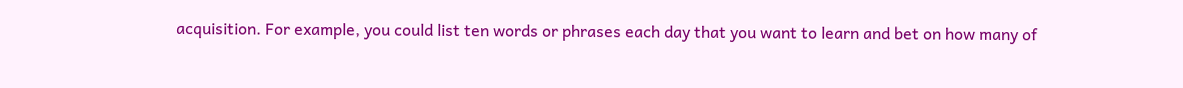acquisition. For example, you could list ten words or phrases each day that you want to learn and bet on how many of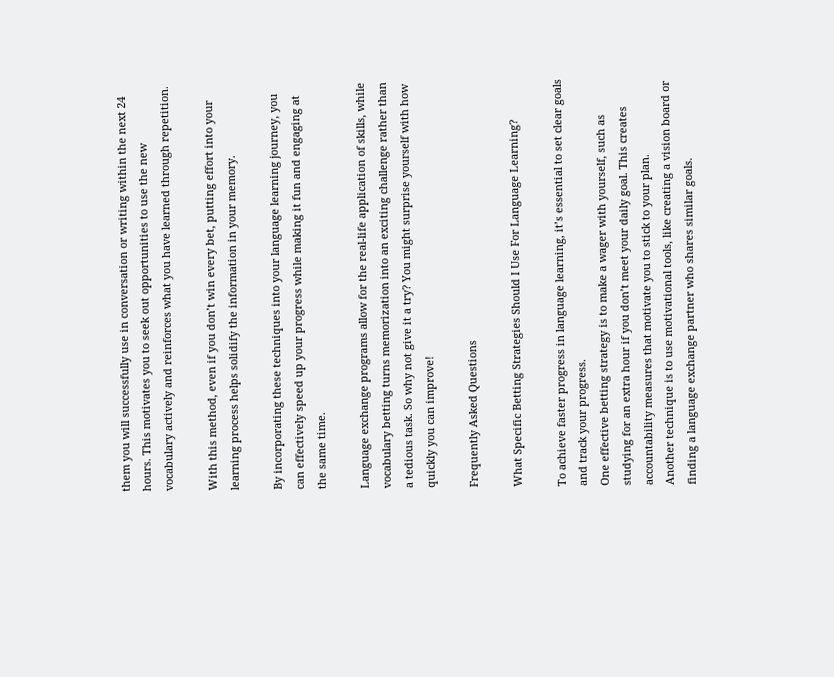them you will successfully use in conversation or writing within the next 24 hours. This motivates you to seek out opportunities to use the new vocabulary actively and reinforces what you have learned through repetition.

With this method, even if you don’t win every bet, putting effort into your learning process helps solidify the information in your memory.

By incorporating these techniques into your language learning journey, you can effectively speed up your progress while making it fun and engaging at the same time.

Language exchange programs allow for the real-life application of skills, while vocabulary betting turns memorization into an exciting challenge rather than a tedious task. So why not give it a try? You might surprise yourself with how quickly you can improve!

Frequently Asked Questions

What Specific Betting Strategies Should I Use For Language Learning?

To achieve faster progress in language learning, it’s essential to set clear goals and track your progress.
One effective betting strategy is to make a wager with yourself, such as studying for an extra hour if you don’t meet your daily goal. This creates accountability measures that motivate you to stick to your plan.
Another technique is to use motivational tools, like creating a vision board or finding a language exchange partner who shares similar goals.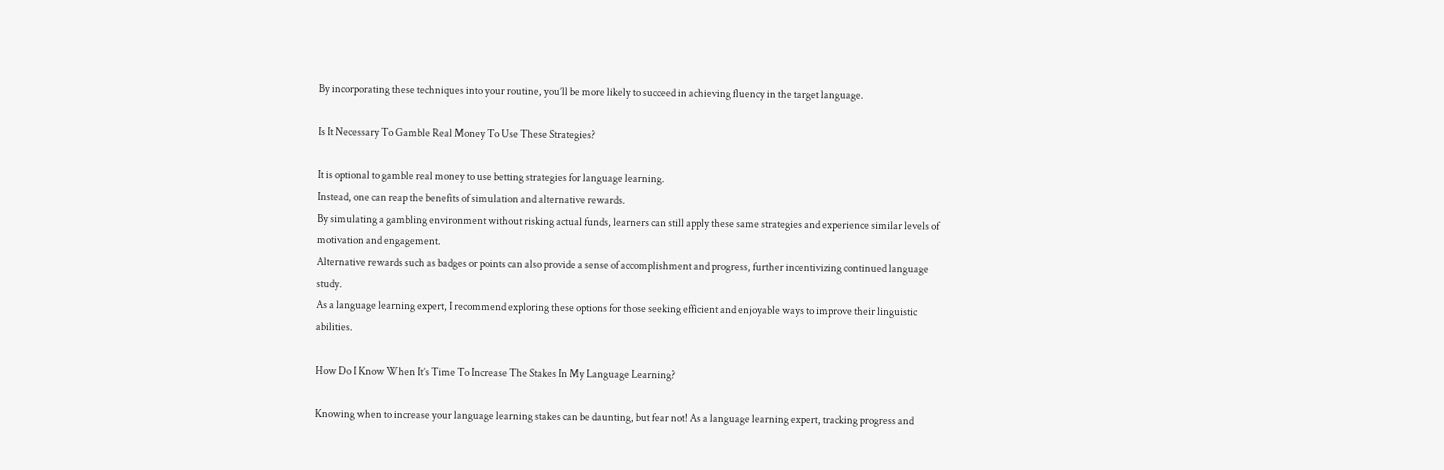By incorporating these techniques into your routine, you’ll be more likely to succeed in achieving fluency in the target language.

Is It Necessary To Gamble Real Money To Use These Strategies?

It is optional to gamble real money to use betting strategies for language learning.
Instead, one can reap the benefits of simulation and alternative rewards.
By simulating a gambling environment without risking actual funds, learners can still apply these same strategies and experience similar levels of motivation and engagement.
Alternative rewards such as badges or points can also provide a sense of accomplishment and progress, further incentivizing continued language study.
As a language learning expert, I recommend exploring these options for those seeking efficient and enjoyable ways to improve their linguistic abilities.

How Do I Know When It’s Time To Increase The Stakes In My Language Learning?

Knowing when to increase your language learning stakes can be daunting, but fear not! As a language learning expert, tracking progress and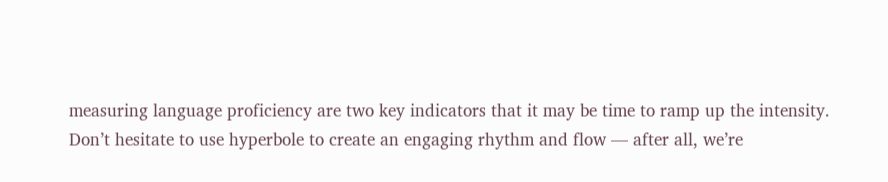measuring language proficiency are two key indicators that it may be time to ramp up the intensity.
Don’t hesitate to use hyperbole to create an engaging rhythm and flow — after all, we’re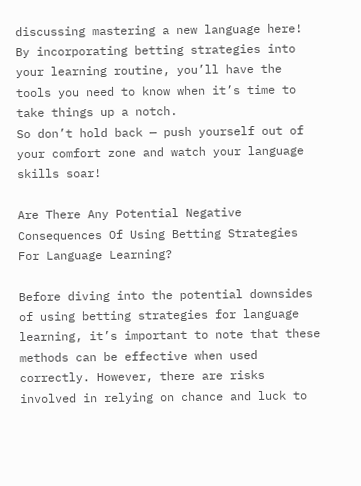discussing mastering a new language here! By incorporating betting strategies into your learning routine, you’ll have the tools you need to know when it’s time to take things up a notch.
So don’t hold back — push yourself out of your comfort zone and watch your language skills soar!

Are There Any Potential Negative Consequences Of Using Betting Strategies For Language Learning?

Before diving into the potential downsides of using betting strategies for language learning, it’s important to note that these methods can be effective when used correctly. However, there are risks involved in relying on chance and luck to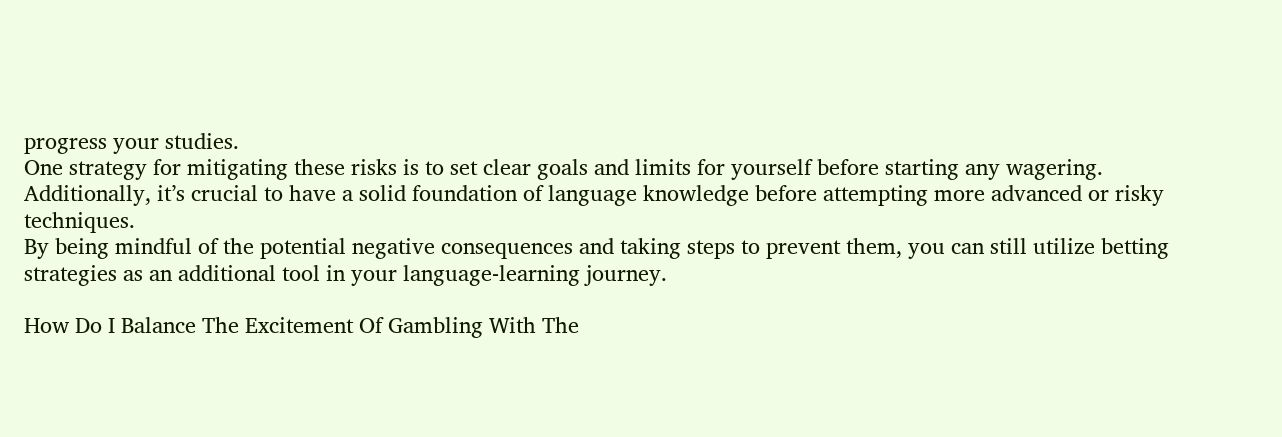progress your studies.
One strategy for mitigating these risks is to set clear goals and limits for yourself before starting any wagering.
Additionally, it’s crucial to have a solid foundation of language knowledge before attempting more advanced or risky techniques.
By being mindful of the potential negative consequences and taking steps to prevent them, you can still utilize betting strategies as an additional tool in your language-learning journey.

How Do I Balance The Excitement Of Gambling With The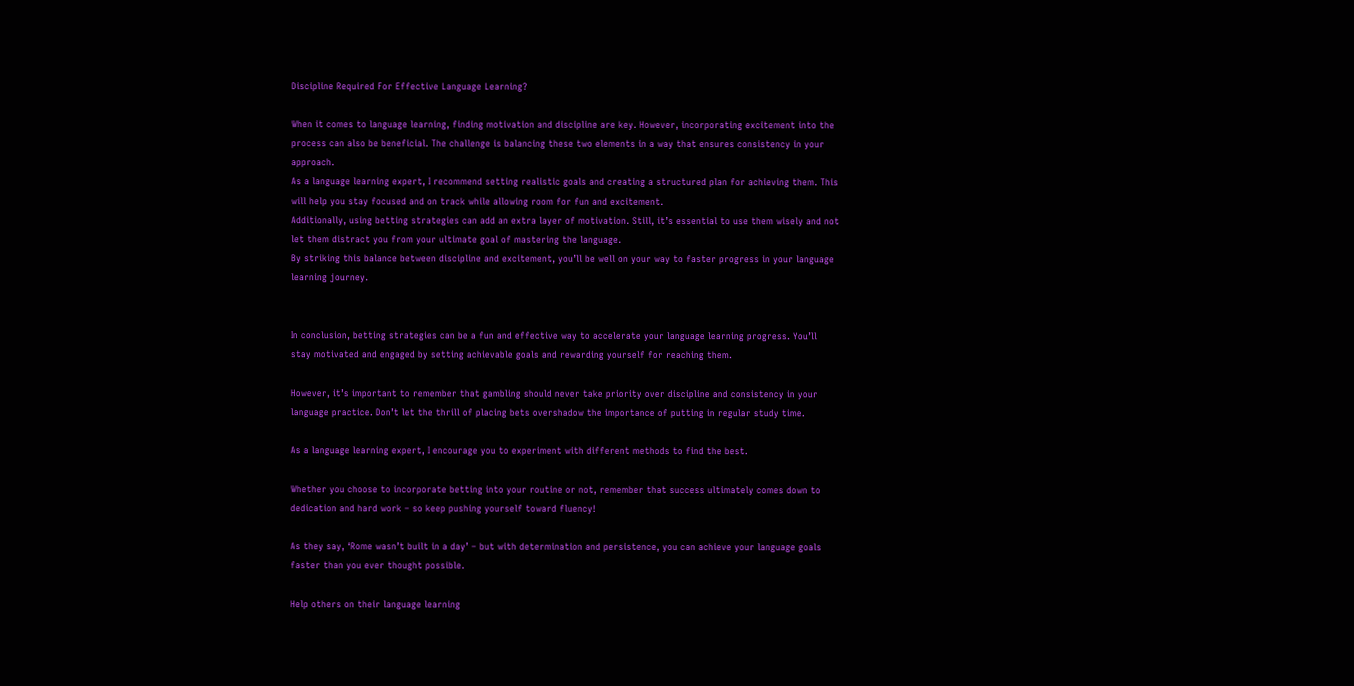Discipline Required For Effective Language Learning?

When it comes to language learning, finding motivation and discipline are key. However, incorporating excitement into the process can also be beneficial. The challenge is balancing these two elements in a way that ensures consistency in your approach.
As a language learning expert, I recommend setting realistic goals and creating a structured plan for achieving them. This will help you stay focused and on track while allowing room for fun and excitement.
Additionally, using betting strategies can add an extra layer of motivation. Still, it’s essential to use them wisely and not let them distract you from your ultimate goal of mastering the language.
By striking this balance between discipline and excitement, you’ll be well on your way to faster progress in your language learning journey.


In conclusion, betting strategies can be a fun and effective way to accelerate your language learning progress. You’ll stay motivated and engaged by setting achievable goals and rewarding yourself for reaching them.

However, it’s important to remember that gambling should never take priority over discipline and consistency in your language practice. Don’t let the thrill of placing bets overshadow the importance of putting in regular study time.

As a language learning expert, I encourage you to experiment with different methods to find the best.

Whether you choose to incorporate betting into your routine or not, remember that success ultimately comes down to dedication and hard work – so keep pushing yourself toward fluency!

As they say, ‘Rome wasn’t built in a day’ – but with determination and persistence, you can achieve your language goals faster than you ever thought possible.

Help others on their language learning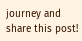journey and share this post!